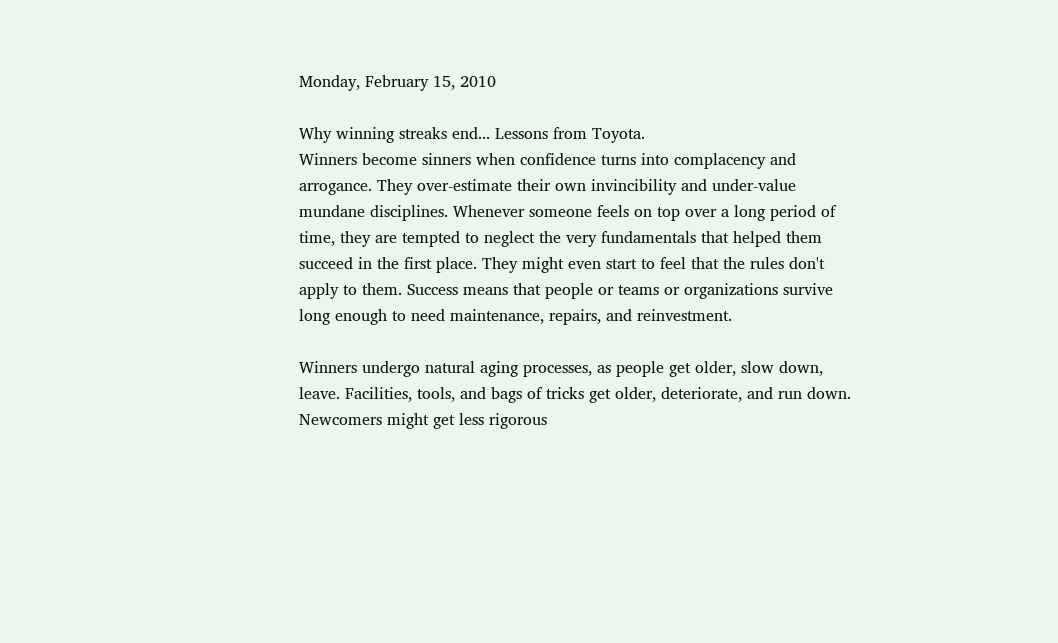Monday, February 15, 2010

Why winning streaks end... Lessons from Toyota.
Winners become sinners when confidence turns into complacency and arrogance. They over-estimate their own invincibility and under-value mundane disciplines. Whenever someone feels on top over a long period of time, they are tempted to neglect the very fundamentals that helped them succeed in the first place. They might even start to feel that the rules don't apply to them. Success means that people or teams or organizations survive long enough to need maintenance, repairs, and reinvestment.

Winners undergo natural aging processes, as people get older, slow down, leave. Facilities, tools, and bags of tricks get older, deteriorate, and run down. Newcomers might get less rigorous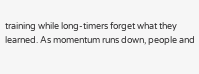training while long-timers forget what they learned. As momentum runs down, people and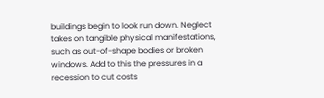buildings begin to look run down. Neglect takes on tangible physical manifestations, such as out-of-shape bodies or broken windows. Add to this the pressures in a recession to cut costs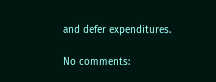and defer expenditures.

No comments: